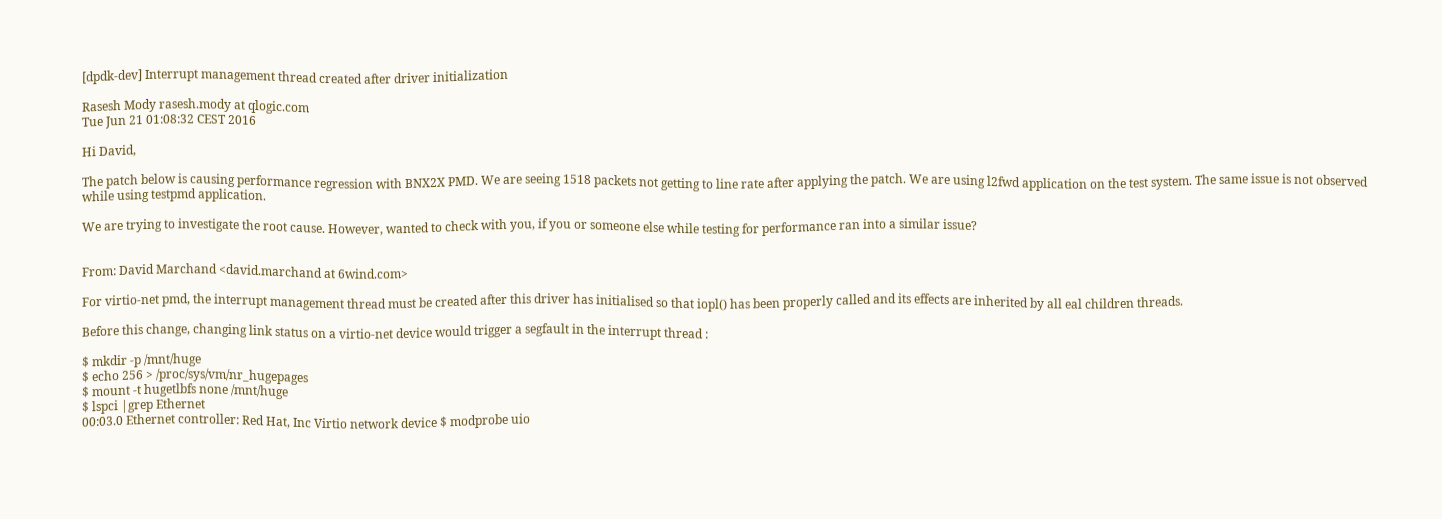[dpdk-dev] Interrupt management thread created after driver initialization

Rasesh Mody rasesh.mody at qlogic.com
Tue Jun 21 01:08:32 CEST 2016

Hi David,

The patch below is causing performance regression with BNX2X PMD. We are seeing 1518 packets not getting to line rate after applying the patch. We are using l2fwd application on the test system. The same issue is not observed while using testpmd application.

We are trying to investigate the root cause. However, wanted to check with you, if you or someone else while testing for performance ran into a similar issue?


From: David Marchand <david.marchand at 6wind.com>

For virtio-net pmd, the interrupt management thread must be created after this driver has initialised so that iopl() has been properly called and its effects are inherited by all eal children threads.

Before this change, changing link status on a virtio-net device would trigger a segfault in the interrupt thread :

$ mkdir -p /mnt/huge
$ echo 256 > /proc/sys/vm/nr_hugepages
$ mount -t hugetlbfs none /mnt/huge
$ lspci |grep Ethernet
00:03.0 Ethernet controller: Red Hat, Inc Virtio network device $ modprobe uio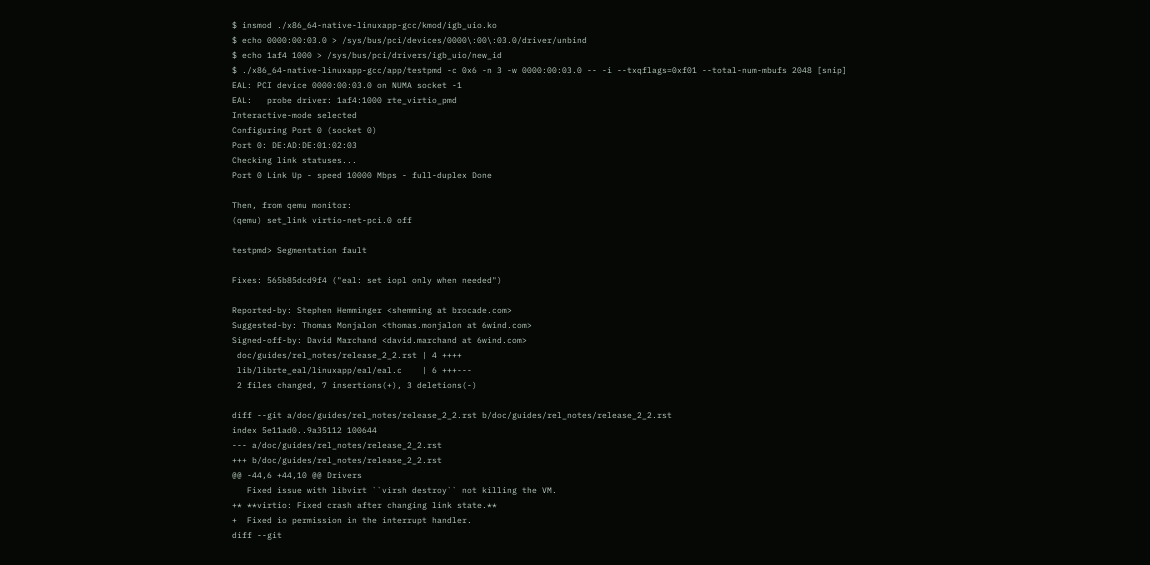$ insmod ./x86_64-native-linuxapp-gcc/kmod/igb_uio.ko
$ echo 0000:00:03.0 > /sys/bus/pci/devices/0000\:00\:03.0/driver/unbind
$ echo 1af4 1000 > /sys/bus/pci/drivers/igb_uio/new_id
$ ./x86_64-native-linuxapp-gcc/app/testpmd -c 0x6 -n 3 -w 0000:00:03.0 -- -i --txqflags=0xf01 --total-num-mbufs 2048 [snip]
EAL: PCI device 0000:00:03.0 on NUMA socket -1
EAL:   probe driver: 1af4:1000 rte_virtio_pmd
Interactive-mode selected
Configuring Port 0 (socket 0)
Port 0: DE:AD:DE:01:02:03
Checking link statuses...
Port 0 Link Up - speed 10000 Mbps - full-duplex Done

Then, from qemu monitor:
(qemu) set_link virtio-net-pci.0 off

testpmd> Segmentation fault

Fixes: 565b85dcd9f4 ("eal: set iopl only when needed")

Reported-by: Stephen Hemminger <shemming at brocade.com>
Suggested-by: Thomas Monjalon <thomas.monjalon at 6wind.com>
Signed-off-by: David Marchand <david.marchand at 6wind.com>
 doc/guides/rel_notes/release_2_2.rst | 4 ++++
 lib/librte_eal/linuxapp/eal/eal.c    | 6 +++---
 2 files changed, 7 insertions(+), 3 deletions(-)

diff --git a/doc/guides/rel_notes/release_2_2.rst b/doc/guides/rel_notes/release_2_2.rst
index 5e11ad0..9a35112 100644
--- a/doc/guides/rel_notes/release_2_2.rst
+++ b/doc/guides/rel_notes/release_2_2.rst
@@ -44,6 +44,10 @@ Drivers
   Fixed issue with libvirt ``virsh destroy`` not killing the VM.
+* **virtio: Fixed crash after changing link state.**
+  Fixed io permission in the interrupt handler.
diff --git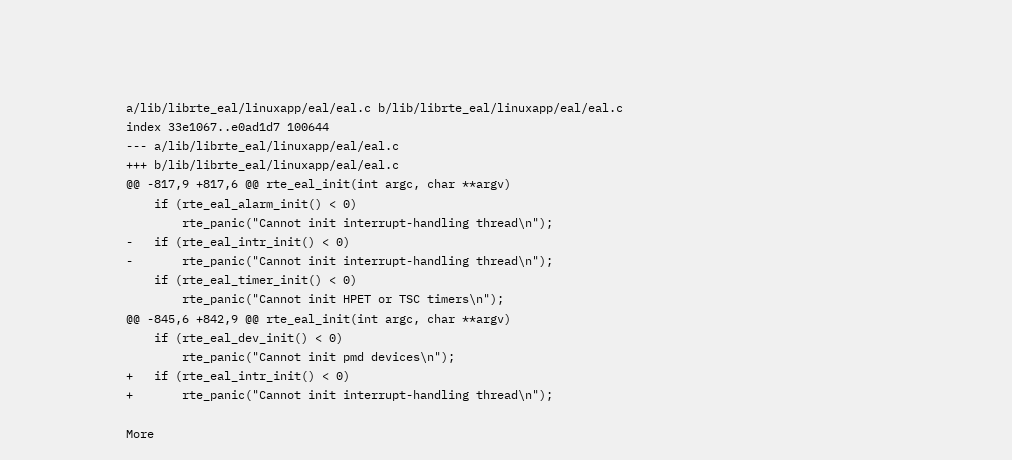a/lib/librte_eal/linuxapp/eal/eal.c b/lib/librte_eal/linuxapp/eal/eal.c
index 33e1067..e0ad1d7 100644
--- a/lib/librte_eal/linuxapp/eal/eal.c
+++ b/lib/librte_eal/linuxapp/eal/eal.c
@@ -817,9 +817,6 @@ rte_eal_init(int argc, char **argv)
    if (rte_eal_alarm_init() < 0)
        rte_panic("Cannot init interrupt-handling thread\n");
-   if (rte_eal_intr_init() < 0)
-       rte_panic("Cannot init interrupt-handling thread\n");
    if (rte_eal_timer_init() < 0)
        rte_panic("Cannot init HPET or TSC timers\n");
@@ -845,6 +842,9 @@ rte_eal_init(int argc, char **argv)
    if (rte_eal_dev_init() < 0)
        rte_panic("Cannot init pmd devices\n");
+   if (rte_eal_intr_init() < 0)
+       rte_panic("Cannot init interrupt-handling thread\n");

More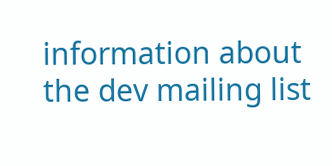information about the dev mailing list